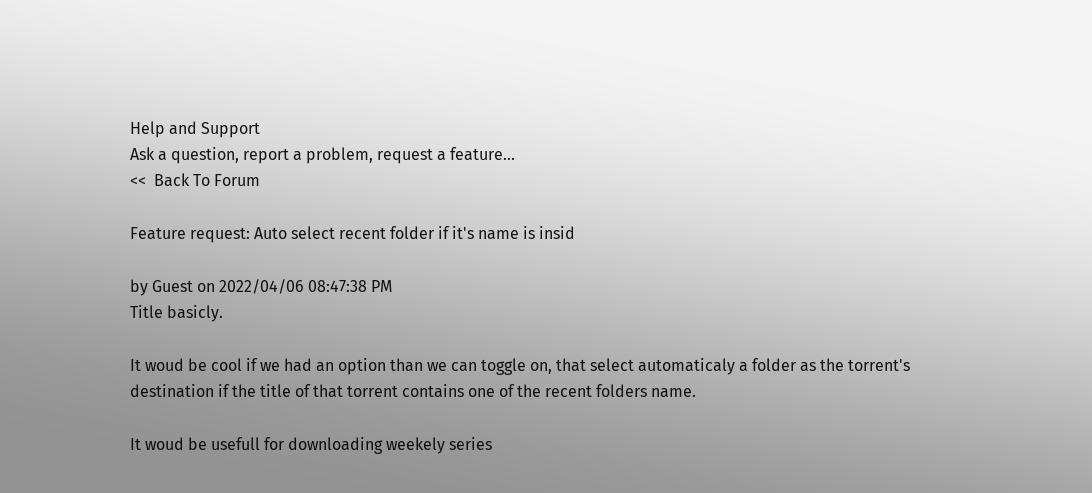Help and Support
Ask a question, report a problem, request a feature...
<<  Back To Forum

Feature request: Auto select recent folder if it's name is insid

by Guest on 2022/04/06 08:47:38 PM
Title basicly.

It woud be cool if we had an option than we can toggle on, that select automaticaly a folder as the torrent's destination if the title of that torrent contains one of the recent folders name.

It woud be usefull for downloading weekely series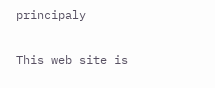principaly

This web site is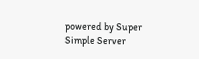powered by Super Simple Server